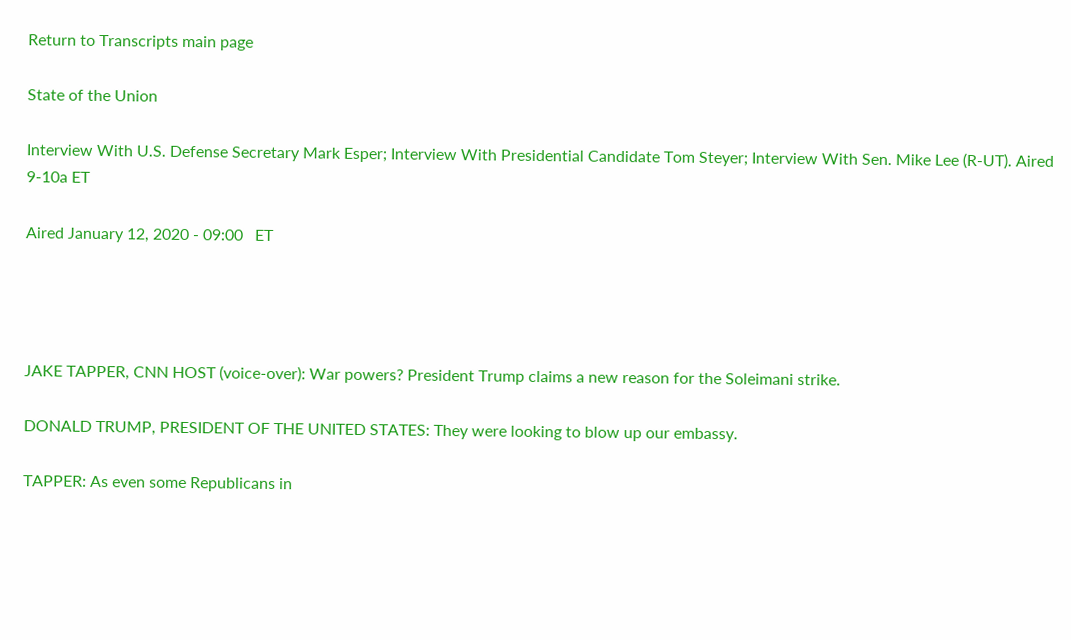Return to Transcripts main page

State of the Union

Interview With U.S. Defense Secretary Mark Esper; Interview With Presidential Candidate Tom Steyer; Interview With Sen. Mike Lee (R-UT). Aired 9-10a ET

Aired January 12, 2020 - 09:00   ET




JAKE TAPPER, CNN HOST (voice-over): War powers? President Trump claims a new reason for the Soleimani strike.

DONALD TRUMP, PRESIDENT OF THE UNITED STATES: They were looking to blow up our embassy.

TAPPER: As even some Republicans in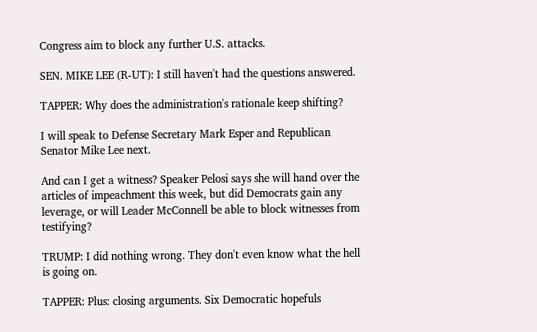Congress aim to block any further U.S. attacks.

SEN. MIKE LEE (R-UT): I still haven't had the questions answered.

TAPPER: Why does the administration's rationale keep shifting?

I will speak to Defense Secretary Mark Esper and Republican Senator Mike Lee next.

And can I get a witness? Speaker Pelosi says she will hand over the articles of impeachment this week, but did Democrats gain any leverage, or will Leader McConnell be able to block witnesses from testifying?

TRUMP: I did nothing wrong. They don't even know what the hell is going on.

TAPPER: Plus: closing arguments. Six Democratic hopefuls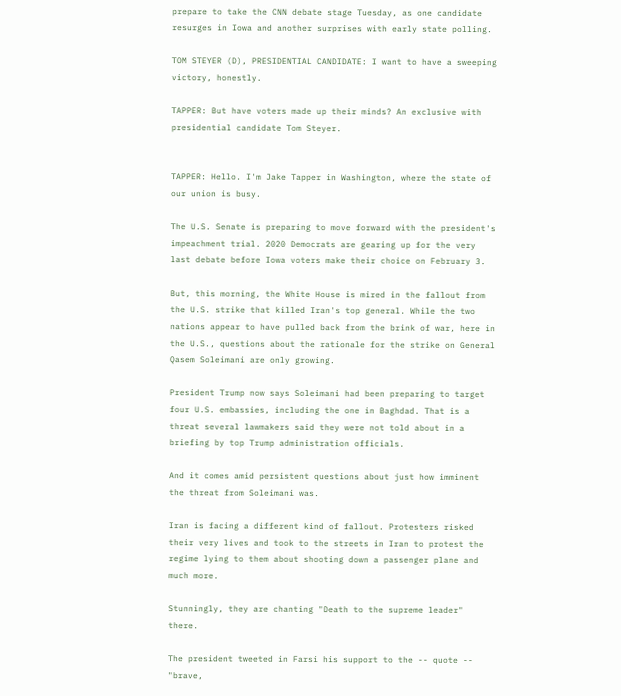prepare to take the CNN debate stage Tuesday, as one candidate resurges in Iowa and another surprises with early state polling.

TOM STEYER (D), PRESIDENTIAL CANDIDATE: I want to have a sweeping victory, honestly.

TAPPER: But have voters made up their minds? An exclusive with presidential candidate Tom Steyer.


TAPPER: Hello. I'm Jake Tapper in Washington, where the state of our union is busy.

The U.S. Senate is preparing to move forward with the president's impeachment trial. 2020 Democrats are gearing up for the very last debate before Iowa voters make their choice on February 3.

But, this morning, the White House is mired in the fallout from the U.S. strike that killed Iran's top general. While the two nations appear to have pulled back from the brink of war, here in the U.S., questions about the rationale for the strike on General Qasem Soleimani are only growing.

President Trump now says Soleimani had been preparing to target four U.S. embassies, including the one in Baghdad. That is a threat several lawmakers said they were not told about in a briefing by top Trump administration officials.

And it comes amid persistent questions about just how imminent the threat from Soleimani was.

Iran is facing a different kind of fallout. Protesters risked their very lives and took to the streets in Iran to protest the regime lying to them about shooting down a passenger plane and much more.

Stunningly, they are chanting "Death to the supreme leader" there.

The president tweeted in Farsi his support to the -- quote -- "brave,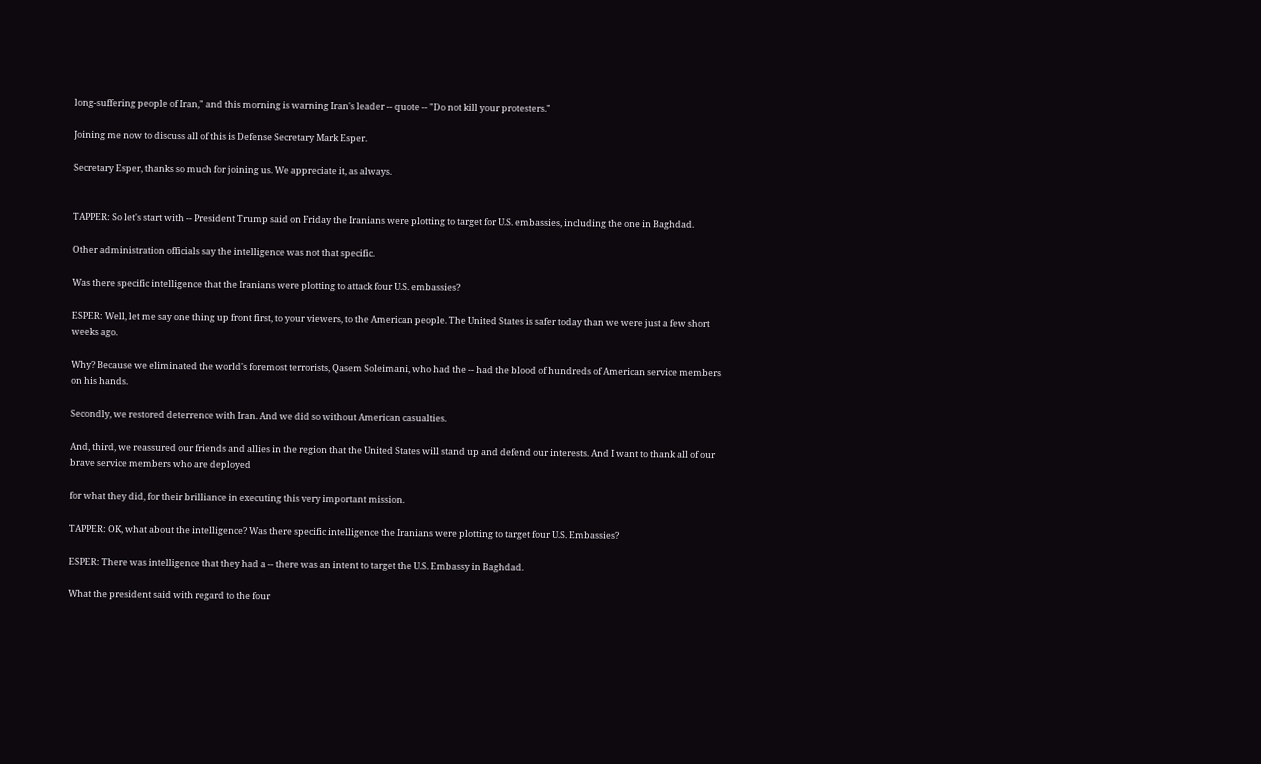long-suffering people of Iran," and this morning is warning Iran's leader -- quote -- "Do not kill your protesters."

Joining me now to discuss all of this is Defense Secretary Mark Esper.

Secretary Esper, thanks so much for joining us. We appreciate it, as always.


TAPPER: So let's start with -- President Trump said on Friday the Iranians were plotting to target for U.S. embassies, including the one in Baghdad.

Other administration officials say the intelligence was not that specific.

Was there specific intelligence that the Iranians were plotting to attack four U.S. embassies?

ESPER: Well, let me say one thing up front first, to your viewers, to the American people. The United States is safer today than we were just a few short weeks ago.

Why? Because we eliminated the world's foremost terrorists, Qasem Soleimani, who had the -- had the blood of hundreds of American service members on his hands.

Secondly, we restored deterrence with Iran. And we did so without American casualties.

And, third, we reassured our friends and allies in the region that the United States will stand up and defend our interests. And I want to thank all of our brave service members who are deployed

for what they did, for their brilliance in executing this very important mission.

TAPPER: OK, what about the intelligence? Was there specific intelligence the Iranians were plotting to target four U.S. Embassies?

ESPER: There was intelligence that they had a -- there was an intent to target the U.S. Embassy in Baghdad.

What the president said with regard to the four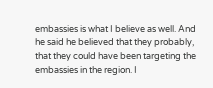embassies is what I believe as well. And he said he believed that they probably, that they could have been targeting the embassies in the region. I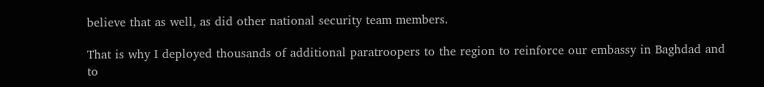believe that as well, as did other national security team members.

That is why I deployed thousands of additional paratroopers to the region to reinforce our embassy in Baghdad and to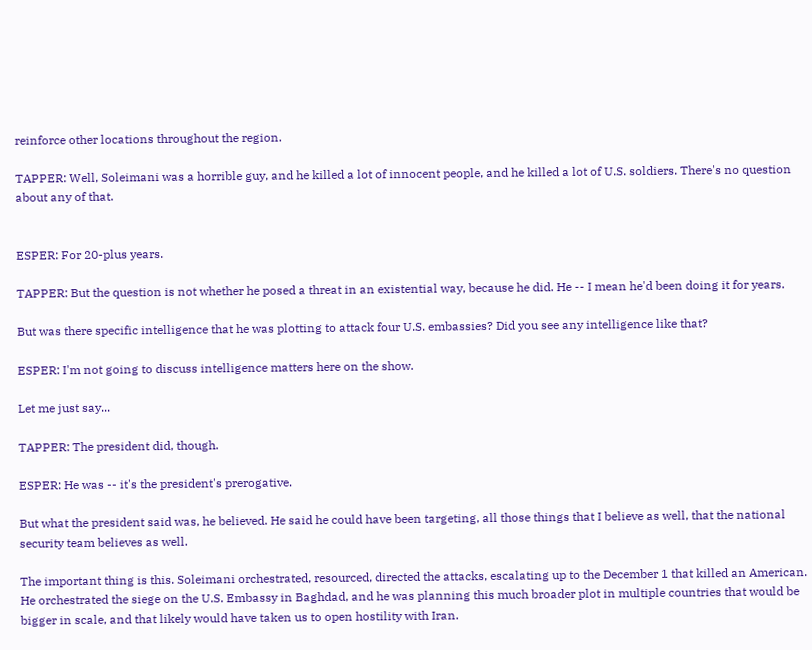reinforce other locations throughout the region.

TAPPER: Well, Soleimani was a horrible guy, and he killed a lot of innocent people, and he killed a lot of U.S. soldiers. There's no question about any of that.


ESPER: For 20-plus years.

TAPPER: But the question is not whether he posed a threat in an existential way, because he did. He -- I mean he'd been doing it for years.

But was there specific intelligence that he was plotting to attack four U.S. embassies? Did you see any intelligence like that?

ESPER: I'm not going to discuss intelligence matters here on the show.

Let me just say...

TAPPER: The president did, though.

ESPER: He was -- it's the president's prerogative.

But what the president said was, he believed. He said he could have been targeting, all those things that I believe as well, that the national security team believes as well.

The important thing is this. Soleimani orchestrated, resourced, directed the attacks, escalating up to the December 1 that killed an American. He orchestrated the siege on the U.S. Embassy in Baghdad, and he was planning this much broader plot in multiple countries that would be bigger in scale, and that likely would have taken us to open hostility with Iran.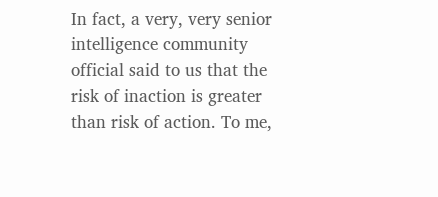In fact, a very, very senior intelligence community official said to us that the risk of inaction is greater than risk of action. To me,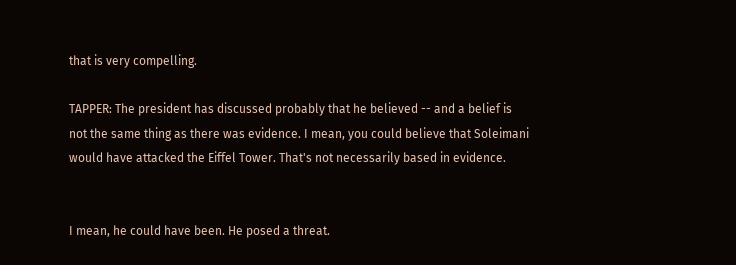that is very compelling.

TAPPER: The president has discussed probably that he believed -- and a belief is not the same thing as there was evidence. I mean, you could believe that Soleimani would have attacked the Eiffel Tower. That's not necessarily based in evidence.


I mean, he could have been. He posed a threat.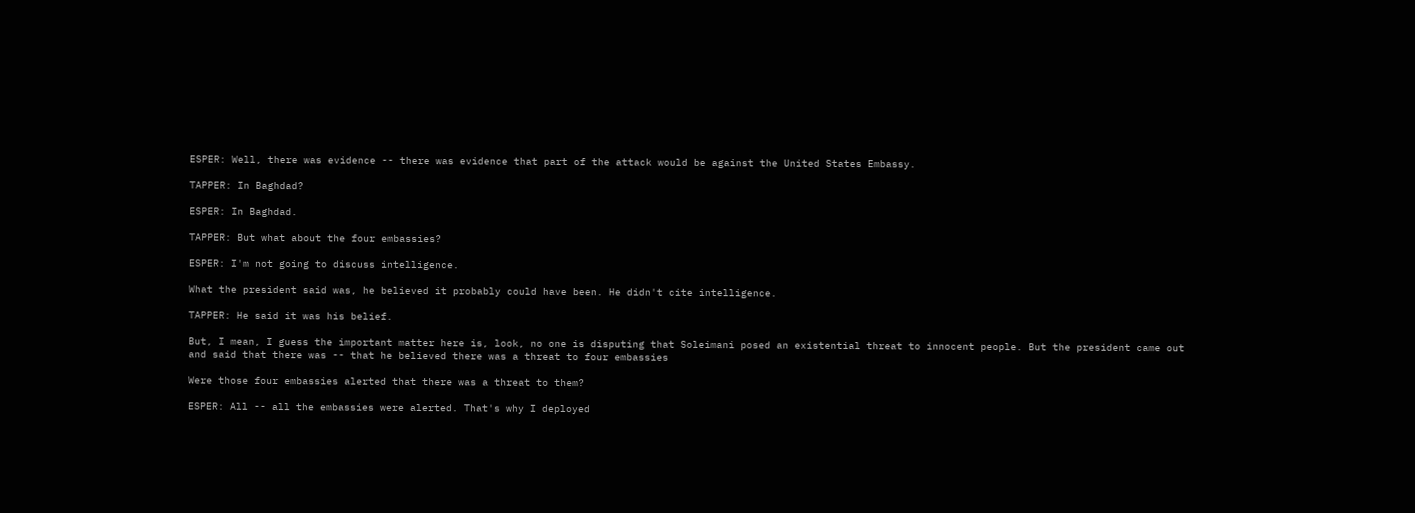ESPER: Well, there was evidence -- there was evidence that part of the attack would be against the United States Embassy.

TAPPER: In Baghdad?

ESPER: In Baghdad.

TAPPER: But what about the four embassies?

ESPER: I'm not going to discuss intelligence.

What the president said was, he believed it probably could have been. He didn't cite intelligence.

TAPPER: He said it was his belief.

But, I mean, I guess the important matter here is, look, no one is disputing that Soleimani posed an existential threat to innocent people. But the president came out and said that there was -- that he believed there was a threat to four embassies

Were those four embassies alerted that there was a threat to them?

ESPER: All -- all the embassies were alerted. That's why I deployed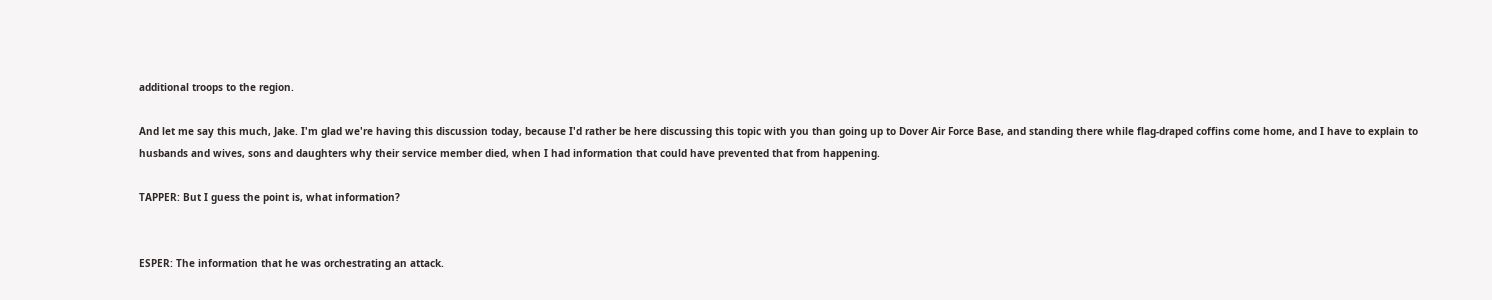additional troops to the region.

And let me say this much, Jake. I'm glad we're having this discussion today, because I'd rather be here discussing this topic with you than going up to Dover Air Force Base, and standing there while flag-draped coffins come home, and I have to explain to husbands and wives, sons and daughters why their service member died, when I had information that could have prevented that from happening.

TAPPER: But I guess the point is, what information?


ESPER: The information that he was orchestrating an attack.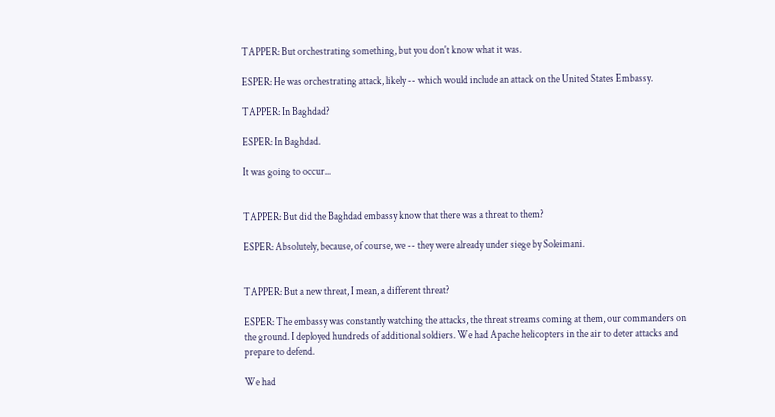TAPPER: But orchestrating something, but you don't know what it was.

ESPER: He was orchestrating attack, likely -- which would include an attack on the United States Embassy.

TAPPER: In Baghdad?

ESPER: In Baghdad.

It was going to occur...


TAPPER: But did the Baghdad embassy know that there was a threat to them?

ESPER: Absolutely, because, of course, we -- they were already under siege by Soleimani.


TAPPER: But a new threat, I mean, a different threat?

ESPER: The embassy was constantly watching the attacks, the threat streams coming at them, our commanders on the ground. I deployed hundreds of additional soldiers. We had Apache helicopters in the air to deter attacks and prepare to defend.

We had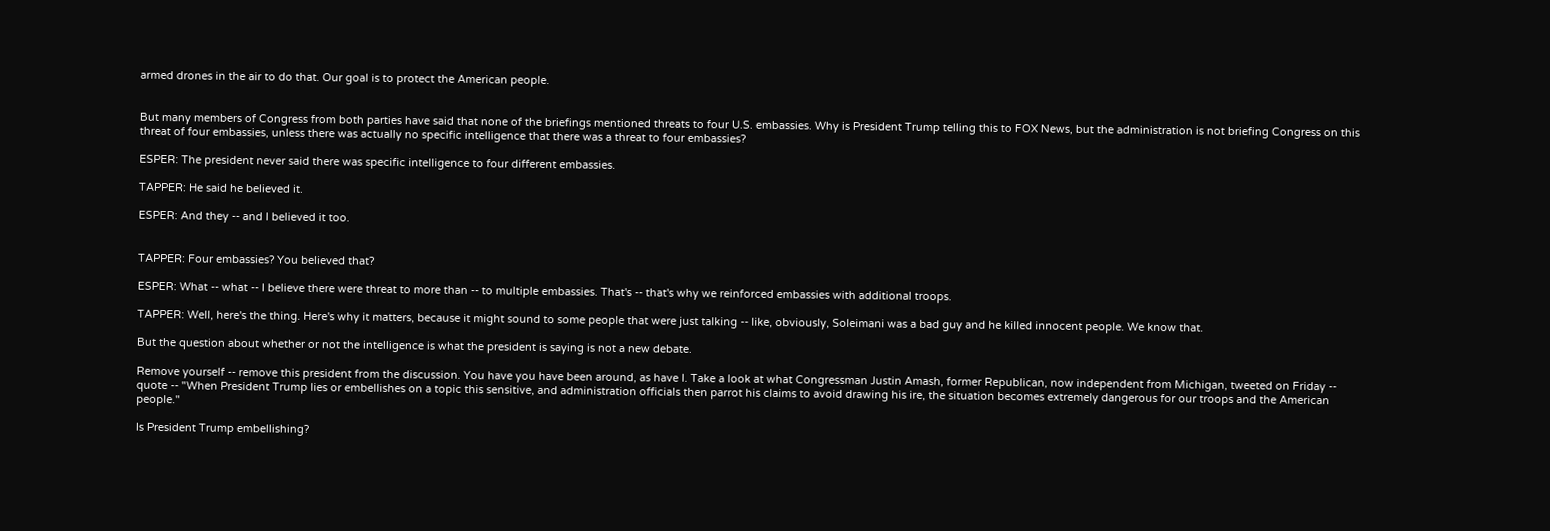armed drones in the air to do that. Our goal is to protect the American people.


But many members of Congress from both parties have said that none of the briefings mentioned threats to four U.S. embassies. Why is President Trump telling this to FOX News, but the administration is not briefing Congress on this threat of four embassies, unless there was actually no specific intelligence that there was a threat to four embassies?

ESPER: The president never said there was specific intelligence to four different embassies.

TAPPER: He said he believed it.

ESPER: And they -- and I believed it too.


TAPPER: Four embassies? You believed that?

ESPER: What -- what -- I believe there were threat to more than -- to multiple embassies. That's -- that's why we reinforced embassies with additional troops.

TAPPER: Well, here's the thing. Here's why it matters, because it might sound to some people that were just talking -- like, obviously, Soleimani was a bad guy and he killed innocent people. We know that.

But the question about whether or not the intelligence is what the president is saying is not a new debate.

Remove yourself -- remove this president from the discussion. You have you have been around, as have I. Take a look at what Congressman Justin Amash, former Republican, now independent from Michigan, tweeted on Friday -- quote -- "When President Trump lies or embellishes on a topic this sensitive, and administration officials then parrot his claims to avoid drawing his ire, the situation becomes extremely dangerous for our troops and the American people."

Is President Trump embellishing?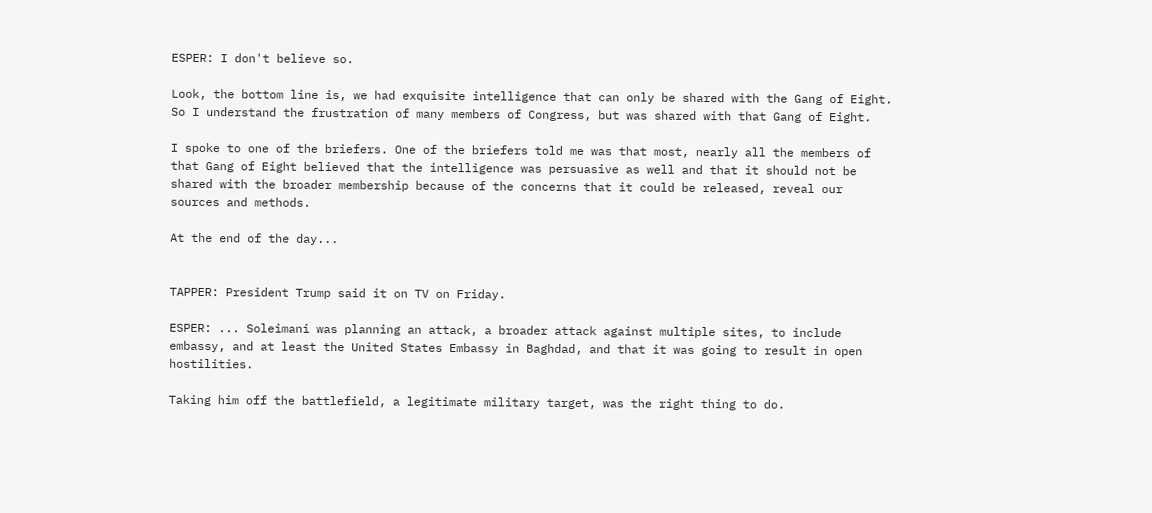ESPER: I don't believe so.

Look, the bottom line is, we had exquisite intelligence that can only be shared with the Gang of Eight. So I understand the frustration of many members of Congress, but was shared with that Gang of Eight.

I spoke to one of the briefers. One of the briefers told me was that most, nearly all the members of that Gang of Eight believed that the intelligence was persuasive as well and that it should not be shared with the broader membership because of the concerns that it could be released, reveal our sources and methods.

At the end of the day...


TAPPER: President Trump said it on TV on Friday.

ESPER: ... Soleimani was planning an attack, a broader attack against multiple sites, to include embassy, and at least the United States Embassy in Baghdad, and that it was going to result in open hostilities.

Taking him off the battlefield, a legitimate military target, was the right thing to do.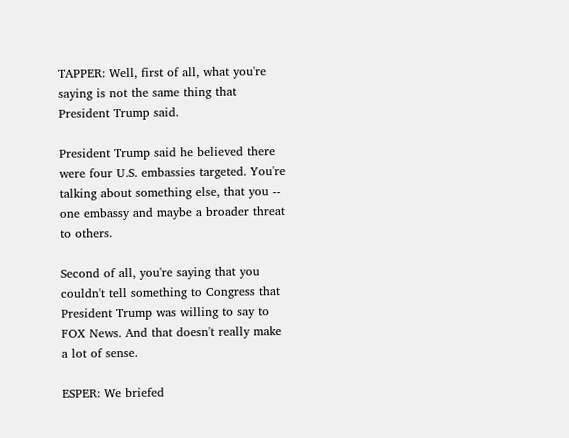TAPPER: Well, first of all, what you're saying is not the same thing that President Trump said.

President Trump said he believed there were four U.S. embassies targeted. You're talking about something else, that you -- one embassy and maybe a broader threat to others.

Second of all, you're saying that you couldn't tell something to Congress that President Trump was willing to say to FOX News. And that doesn't really make a lot of sense.

ESPER: We briefed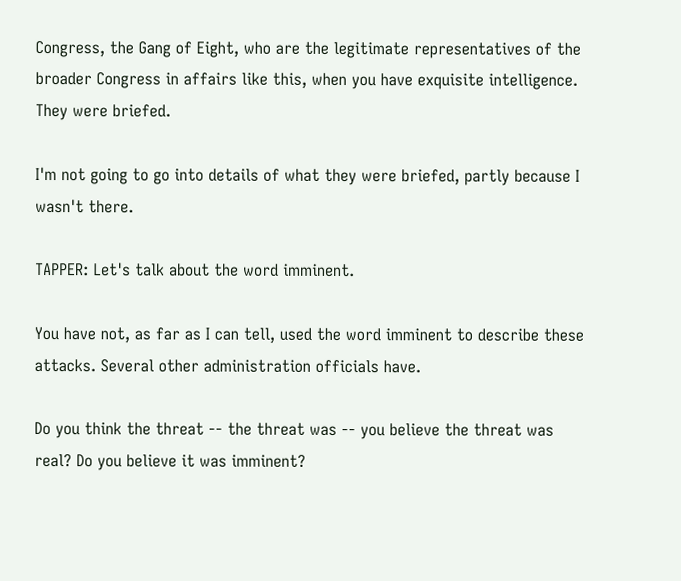Congress, the Gang of Eight, who are the legitimate representatives of the broader Congress in affairs like this, when you have exquisite intelligence. They were briefed.

I'm not going to go into details of what they were briefed, partly because I wasn't there.

TAPPER: Let's talk about the word imminent.

You have not, as far as I can tell, used the word imminent to describe these attacks. Several other administration officials have.

Do you think the threat -- the threat was -- you believe the threat was real? Do you believe it was imminent?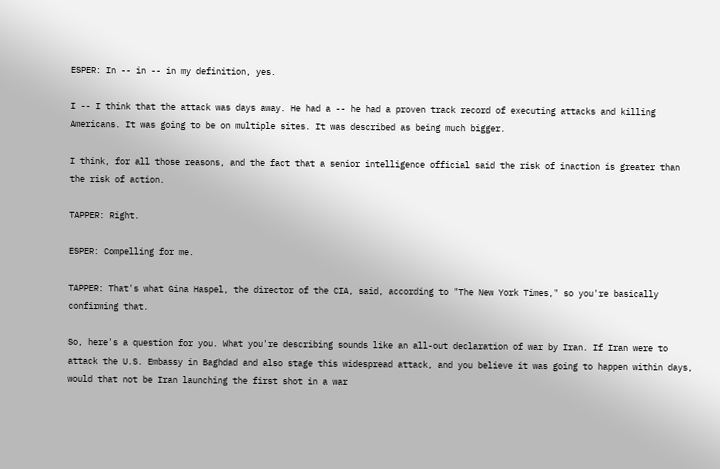ESPER: In -- in -- in my definition, yes.

I -- I think that the attack was days away. He had a -- he had a proven track record of executing attacks and killing Americans. It was going to be on multiple sites. It was described as being much bigger.

I think, for all those reasons, and the fact that a senior intelligence official said the risk of inaction is greater than the risk of action.

TAPPER: Right.

ESPER: Compelling for me.

TAPPER: That's what Gina Haspel, the director of the CIA, said, according to "The New York Times," so you're basically confirming that.

So, here's a question for you. What you're describing sounds like an all-out declaration of war by Iran. If Iran were to attack the U.S. Embassy in Baghdad and also stage this widespread attack, and you believe it was going to happen within days, would that not be Iran launching the first shot in a war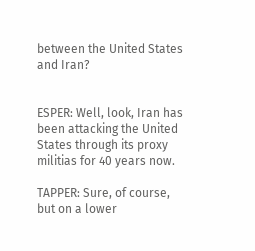between the United States and Iran?


ESPER: Well, look, Iran has been attacking the United States through its proxy militias for 40 years now.

TAPPER: Sure, of course, but on a lower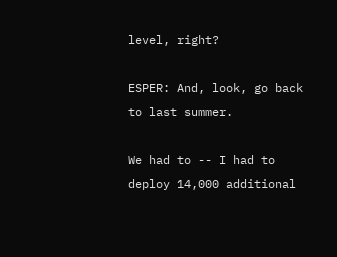level, right?

ESPER: And, look, go back to last summer.

We had to -- I had to deploy 14,000 additional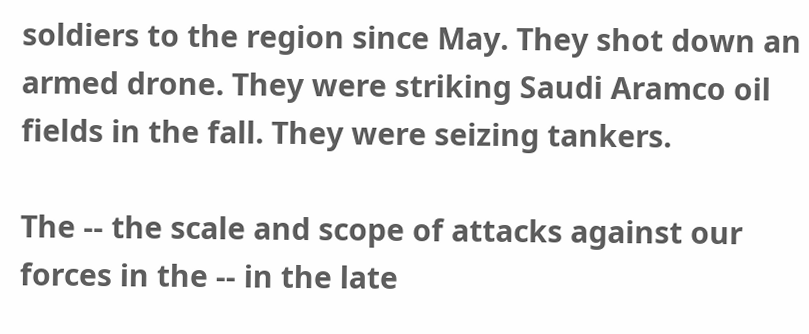soldiers to the region since May. They shot down an armed drone. They were striking Saudi Aramco oil fields in the fall. They were seizing tankers.

The -- the scale and scope of attacks against our forces in the -- in the late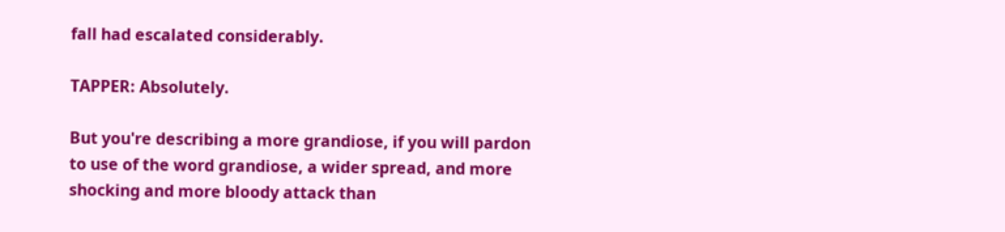fall had escalated considerably.

TAPPER: Absolutely.

But you're describing a more grandiose, if you will pardon to use of the word grandiose, a wider spread, and more shocking and more bloody attack than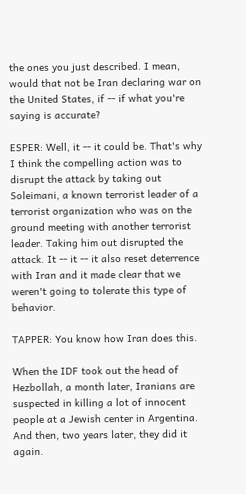the ones you just described. I mean, would that not be Iran declaring war on the United States, if -- if what you're saying is accurate?

ESPER: Well, it -- it could be. That's why I think the compelling action was to disrupt the attack by taking out Soleimani, a known terrorist leader of a terrorist organization who was on the ground meeting with another terrorist leader. Taking him out disrupted the attack. It -- it -- it also reset deterrence with Iran and it made clear that we weren't going to tolerate this type of behavior.

TAPPER: You know how Iran does this.

When the IDF took out the head of Hezbollah, a month later, Iranians are suspected in killing a lot of innocent people at a Jewish center in Argentina. And then, two years later, they did it again.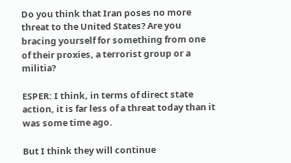Do you think that Iran poses no more threat to the United States? Are you bracing yourself for something from one of their proxies, a terrorist group or a militia?

ESPER: I think, in terms of direct state action, it is far less of a threat today than it was some time ago.

But I think they will continue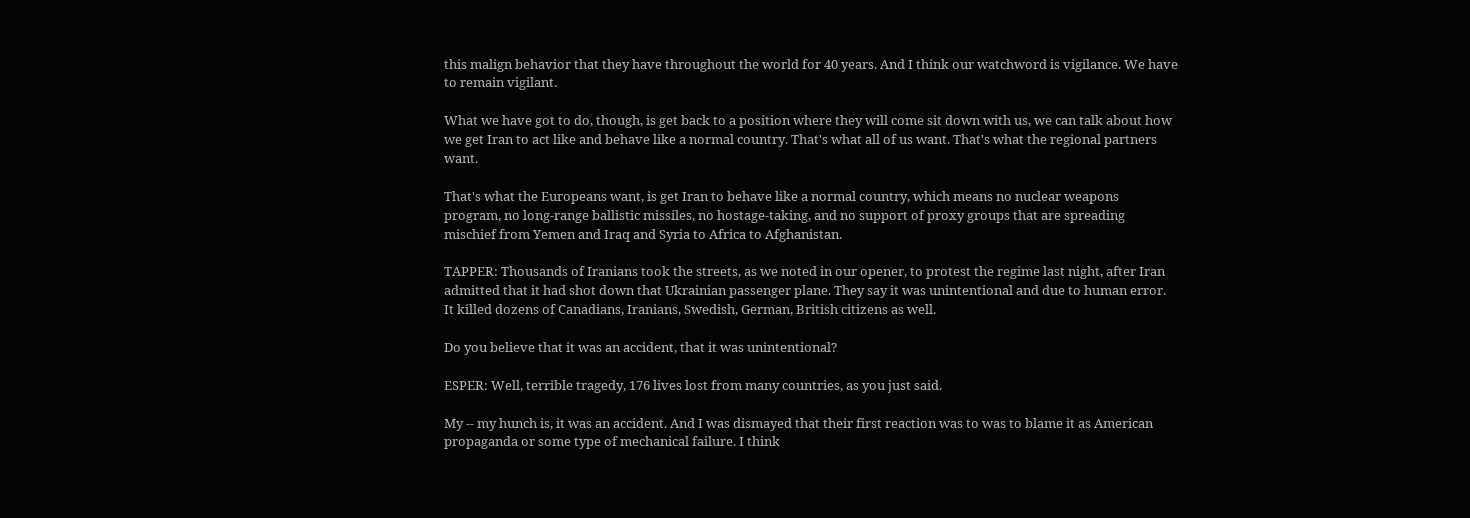this malign behavior that they have throughout the world for 40 years. And I think our watchword is vigilance. We have to remain vigilant.

What we have got to do, though, is get back to a position where they will come sit down with us, we can talk about how we get Iran to act like and behave like a normal country. That's what all of us want. That's what the regional partners want.

That's what the Europeans want, is get Iran to behave like a normal country, which means no nuclear weapons program, no long-range ballistic missiles, no hostage-taking, and no support of proxy groups that are spreading mischief from Yemen and Iraq and Syria to Africa to Afghanistan.

TAPPER: Thousands of Iranians took the streets, as we noted in our opener, to protest the regime last night, after Iran admitted that it had shot down that Ukrainian passenger plane. They say it was unintentional and due to human error. It killed dozens of Canadians, Iranians, Swedish, German, British citizens as well.

Do you believe that it was an accident, that it was unintentional?

ESPER: Well, terrible tragedy, 176 lives lost from many countries, as you just said.

My -- my hunch is, it was an accident. And I was dismayed that their first reaction was to was to blame it as American propaganda or some type of mechanical failure. I think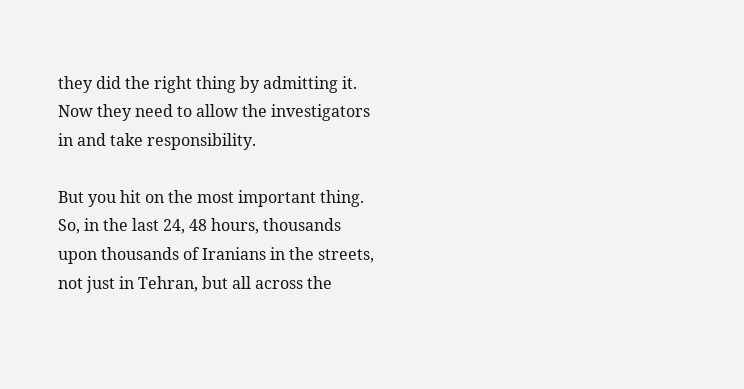they did the right thing by admitting it. Now they need to allow the investigators in and take responsibility.

But you hit on the most important thing. So, in the last 24, 48 hours, thousands upon thousands of Iranians in the streets, not just in Tehran, but all across the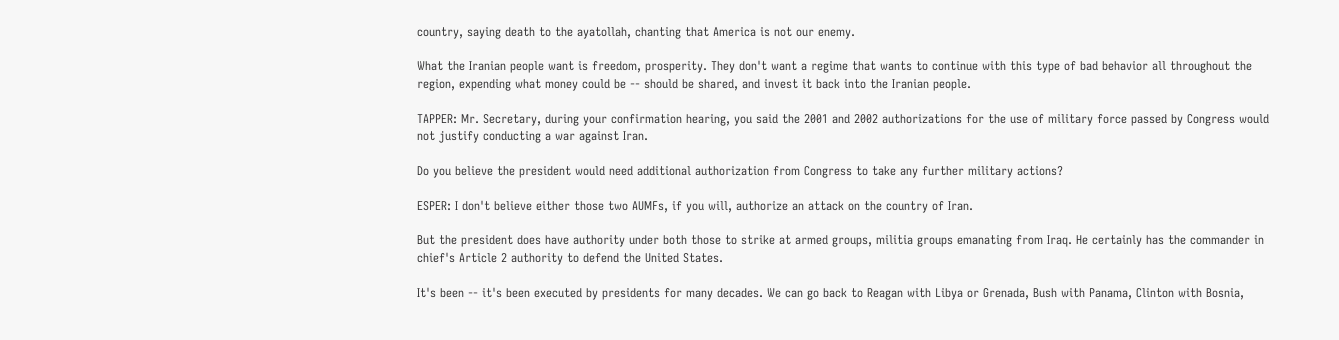country, saying death to the ayatollah, chanting that America is not our enemy.

What the Iranian people want is freedom, prosperity. They don't want a regime that wants to continue with this type of bad behavior all throughout the region, expending what money could be -- should be shared, and invest it back into the Iranian people.

TAPPER: Mr. Secretary, during your confirmation hearing, you said the 2001 and 2002 authorizations for the use of military force passed by Congress would not justify conducting a war against Iran.

Do you believe the president would need additional authorization from Congress to take any further military actions?

ESPER: I don't believe either those two AUMFs, if you will, authorize an attack on the country of Iran.

But the president does have authority under both those to strike at armed groups, militia groups emanating from Iraq. He certainly has the commander in chief's Article 2 authority to defend the United States.

It's been -- it's been executed by presidents for many decades. We can go back to Reagan with Libya or Grenada, Bush with Panama, Clinton with Bosnia,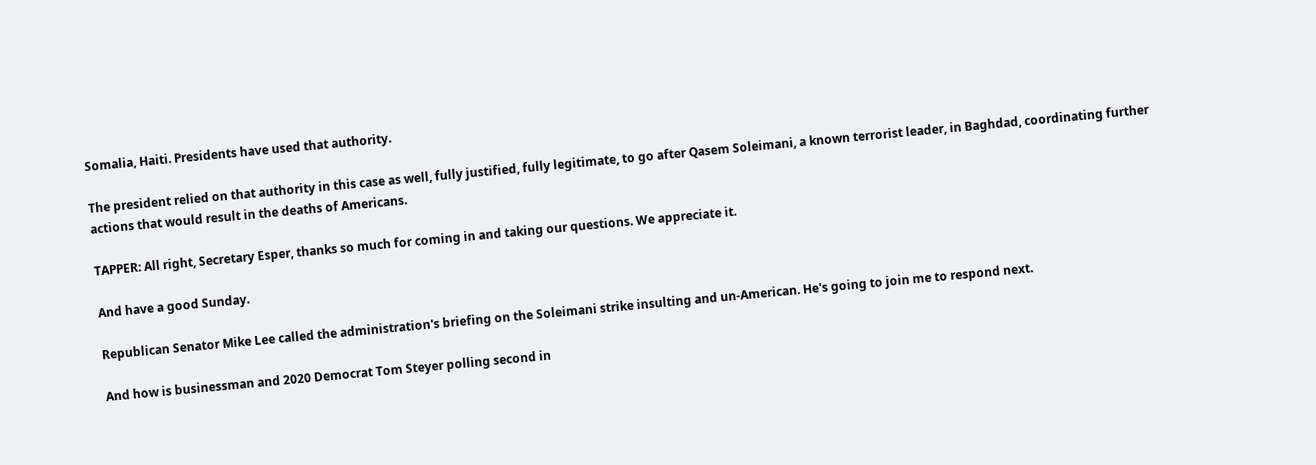Somalia, Haiti. Presidents have used that authority.

The president relied on that authority in this case as well, fully justified, fully legitimate, to go after Qasem Soleimani, a known terrorist leader, in Baghdad, coordinating further actions that would result in the deaths of Americans.

TAPPER: All right, Secretary Esper, thanks so much for coming in and taking our questions. We appreciate it.

And have a good Sunday.

Republican Senator Mike Lee called the administration's briefing on the Soleimani strike insulting and un-American. He's going to join me to respond next.

And how is businessman and 2020 Democrat Tom Steyer polling second in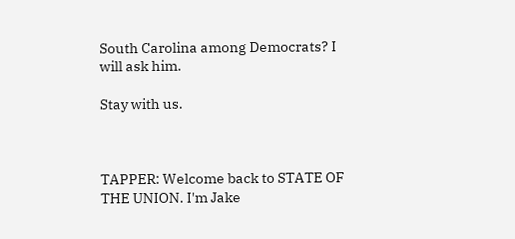South Carolina among Democrats? I will ask him.

Stay with us.



TAPPER: Welcome back to STATE OF THE UNION. I'm Jake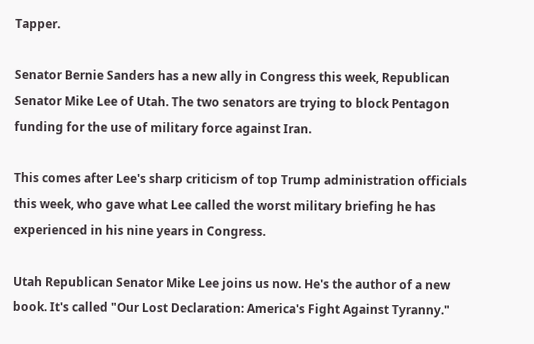Tapper.

Senator Bernie Sanders has a new ally in Congress this week, Republican Senator Mike Lee of Utah. The two senators are trying to block Pentagon funding for the use of military force against Iran.

This comes after Lee's sharp criticism of top Trump administration officials this week, who gave what Lee called the worst military briefing he has experienced in his nine years in Congress.

Utah Republican Senator Mike Lee joins us now. He's the author of a new book. It's called "Our Lost Declaration: America's Fight Against Tyranny."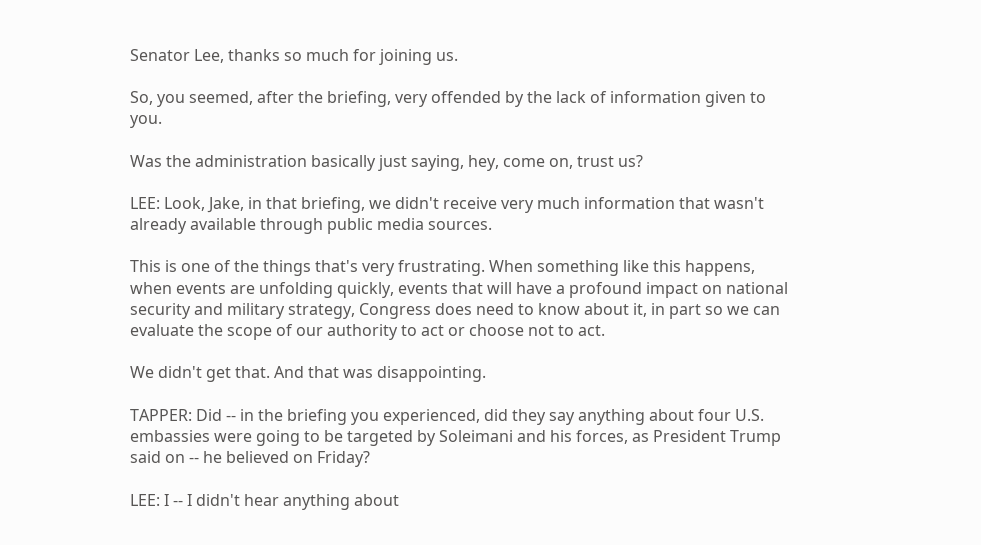Senator Lee, thanks so much for joining us.

So, you seemed, after the briefing, very offended by the lack of information given to you.

Was the administration basically just saying, hey, come on, trust us?

LEE: Look, Jake, in that briefing, we didn't receive very much information that wasn't already available through public media sources.

This is one of the things that's very frustrating. When something like this happens, when events are unfolding quickly, events that will have a profound impact on national security and military strategy, Congress does need to know about it, in part so we can evaluate the scope of our authority to act or choose not to act.

We didn't get that. And that was disappointing.

TAPPER: Did -- in the briefing you experienced, did they say anything about four U.S. embassies were going to be targeted by Soleimani and his forces, as President Trump said on -- he believed on Friday?

LEE: I -- I didn't hear anything about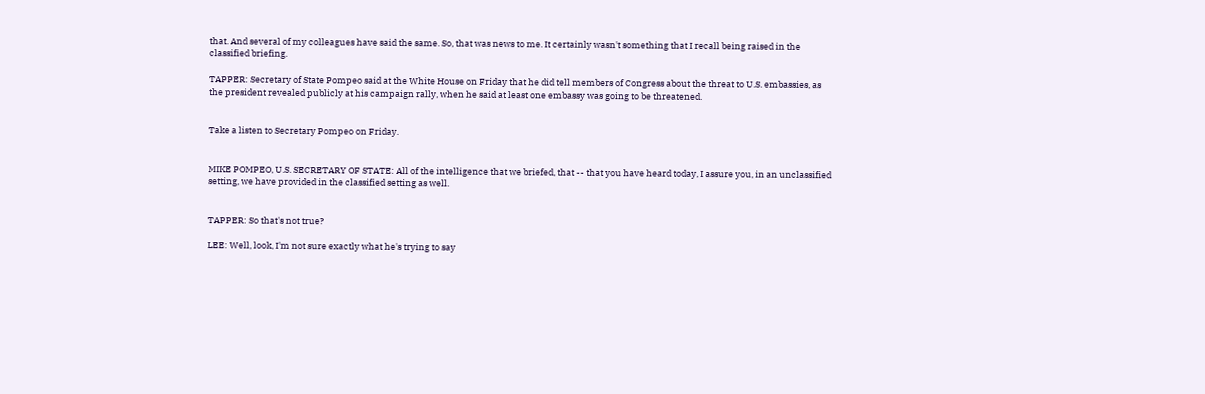that. And several of my colleagues have said the same. So, that was news to me. It certainly wasn't something that I recall being raised in the classified briefing.

TAPPER: Secretary of State Pompeo said at the White House on Friday that he did tell members of Congress about the threat to U.S. embassies, as the president revealed publicly at his campaign rally, when he said at least one embassy was going to be threatened.


Take a listen to Secretary Pompeo on Friday.


MIKE POMPEO, U.S. SECRETARY OF STATE: All of the intelligence that we briefed, that -- that you have heard today, I assure you, in an unclassified setting, we have provided in the classified setting as well.


TAPPER: So that's not true?

LEE: Well, look, I'm not sure exactly what he's trying to say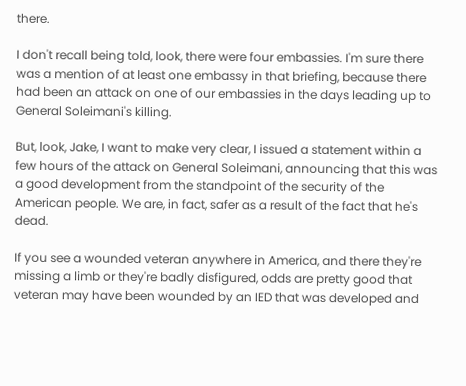there.

I don't recall being told, look, there were four embassies. I'm sure there was a mention of at least one embassy in that briefing, because there had been an attack on one of our embassies in the days leading up to General Soleimani's killing.

But, look, Jake, I want to make very clear, I issued a statement within a few hours of the attack on General Soleimani, announcing that this was a good development from the standpoint of the security of the American people. We are, in fact, safer as a result of the fact that he's dead.

If you see a wounded veteran anywhere in America, and there they're missing a limb or they're badly disfigured, odds are pretty good that veteran may have been wounded by an IED that was developed and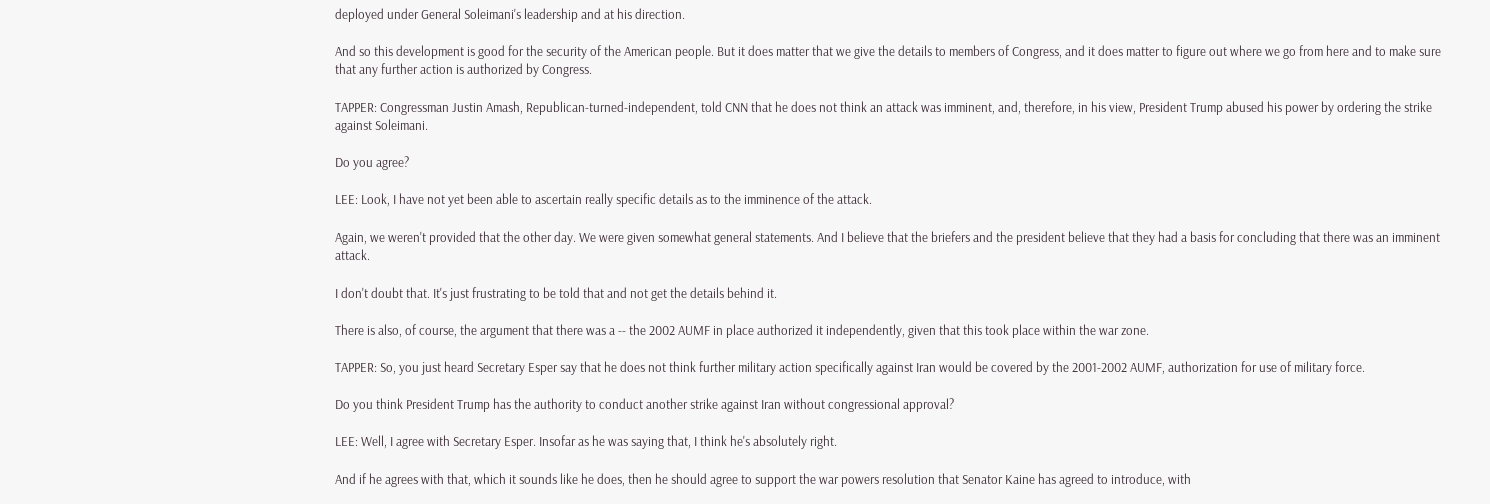deployed under General Soleimani's leadership and at his direction.

And so this development is good for the security of the American people. But it does matter that we give the details to members of Congress, and it does matter to figure out where we go from here and to make sure that any further action is authorized by Congress.

TAPPER: Congressman Justin Amash, Republican-turned-independent, told CNN that he does not think an attack was imminent, and, therefore, in his view, President Trump abused his power by ordering the strike against Soleimani.

Do you agree?

LEE: Look, I have not yet been able to ascertain really specific details as to the imminence of the attack.

Again, we weren't provided that the other day. We were given somewhat general statements. And I believe that the briefers and the president believe that they had a basis for concluding that there was an imminent attack.

I don't doubt that. It's just frustrating to be told that and not get the details behind it.

There is also, of course, the argument that there was a -- the 2002 AUMF in place authorized it independently, given that this took place within the war zone.

TAPPER: So, you just heard Secretary Esper say that he does not think further military action specifically against Iran would be covered by the 2001-2002 AUMF, authorization for use of military force.

Do you think President Trump has the authority to conduct another strike against Iran without congressional approval?

LEE: Well, I agree with Secretary Esper. Insofar as he was saying that, I think he's absolutely right.

And if he agrees with that, which it sounds like he does, then he should agree to support the war powers resolution that Senator Kaine has agreed to introduce, with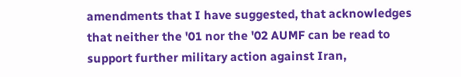amendments that I have suggested, that acknowledges that neither the '01 nor the '02 AUMF can be read to support further military action against Iran,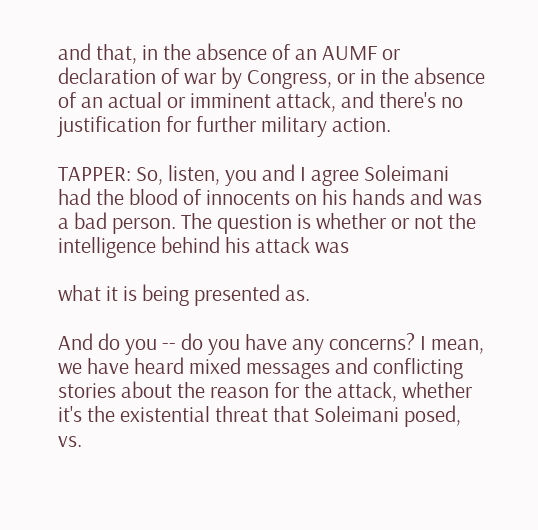and that, in the absence of an AUMF or declaration of war by Congress, or in the absence of an actual or imminent attack, and there's no justification for further military action.

TAPPER: So, listen, you and I agree Soleimani had the blood of innocents on his hands and was a bad person. The question is whether or not the intelligence behind his attack was

what it is being presented as.

And do you -- do you have any concerns? I mean, we have heard mixed messages and conflicting stories about the reason for the attack, whether it's the existential threat that Soleimani posed, vs.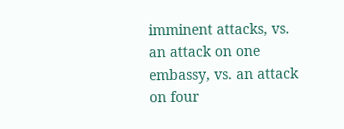imminent attacks, vs. an attack on one embassy, vs. an attack on four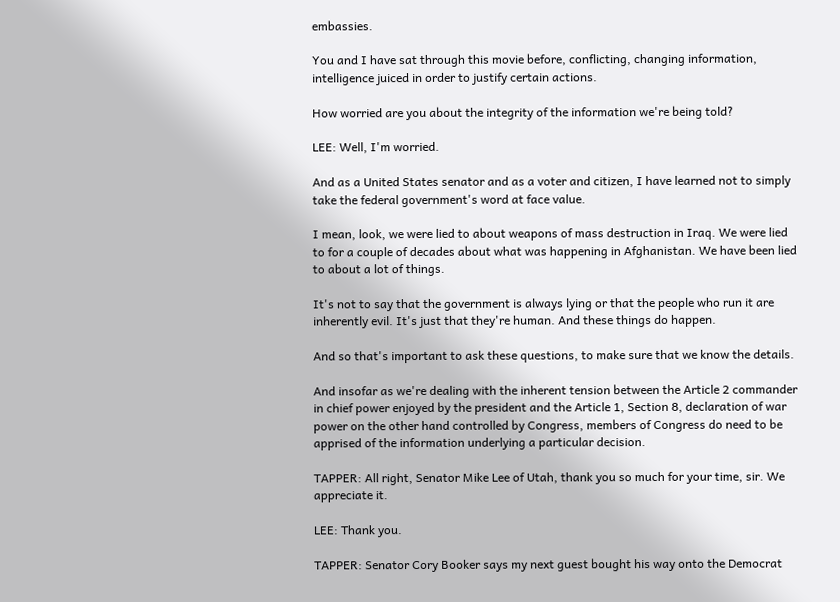embassies.

You and I have sat through this movie before, conflicting, changing information, intelligence juiced in order to justify certain actions.

How worried are you about the integrity of the information we're being told?

LEE: Well, I'm worried.

And as a United States senator and as a voter and citizen, I have learned not to simply take the federal government's word at face value.

I mean, look, we were lied to about weapons of mass destruction in Iraq. We were lied to for a couple of decades about what was happening in Afghanistan. We have been lied to about a lot of things.

It's not to say that the government is always lying or that the people who run it are inherently evil. It's just that they're human. And these things do happen.

And so that's important to ask these questions, to make sure that we know the details.

And insofar as we're dealing with the inherent tension between the Article 2 commander in chief power enjoyed by the president and the Article 1, Section 8, declaration of war power on the other hand controlled by Congress, members of Congress do need to be apprised of the information underlying a particular decision.

TAPPER: All right, Senator Mike Lee of Utah, thank you so much for your time, sir. We appreciate it.

LEE: Thank you.

TAPPER: Senator Cory Booker says my next guest bought his way onto the Democrat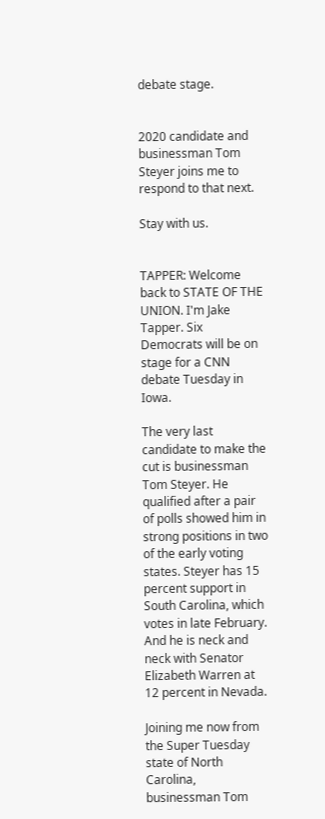debate stage.


2020 candidate and businessman Tom Steyer joins me to respond to that next.

Stay with us.


TAPPER: Welcome back to STATE OF THE UNION. I'm Jake Tapper. Six Democrats will be on stage for a CNN debate Tuesday in Iowa.

The very last candidate to make the cut is businessman Tom Steyer. He qualified after a pair of polls showed him in strong positions in two of the early voting states. Steyer has 15 percent support in South Carolina, which votes in late February. And he is neck and neck with Senator Elizabeth Warren at 12 percent in Nevada.

Joining me now from the Super Tuesday state of North Carolina, businessman Tom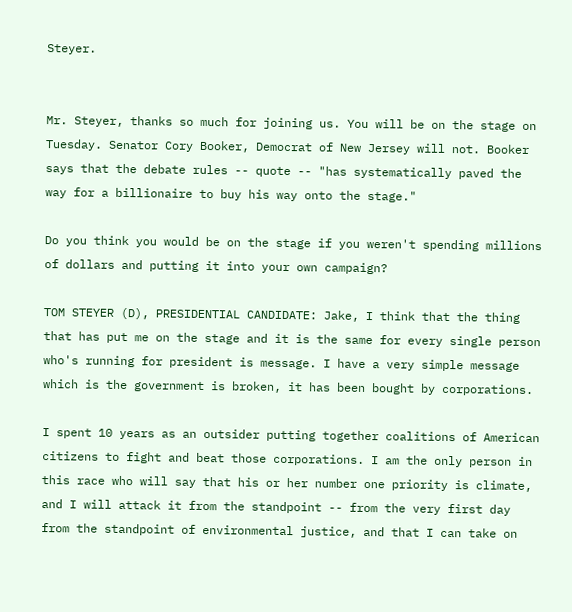Steyer.


Mr. Steyer, thanks so much for joining us. You will be on the stage on Tuesday. Senator Cory Booker, Democrat of New Jersey will not. Booker says that the debate rules -- quote -- "has systematically paved the way for a billionaire to buy his way onto the stage."

Do you think you would be on the stage if you weren't spending millions of dollars and putting it into your own campaign?

TOM STEYER (D), PRESIDENTIAL CANDIDATE: Jake, I think that the thing that has put me on the stage and it is the same for every single person who's running for president is message. I have a very simple message which is the government is broken, it has been bought by corporations.

I spent 10 years as an outsider putting together coalitions of American citizens to fight and beat those corporations. I am the only person in this race who will say that his or her number one priority is climate, and I will attack it from the standpoint -- from the very first day from the standpoint of environmental justice, and that I can take on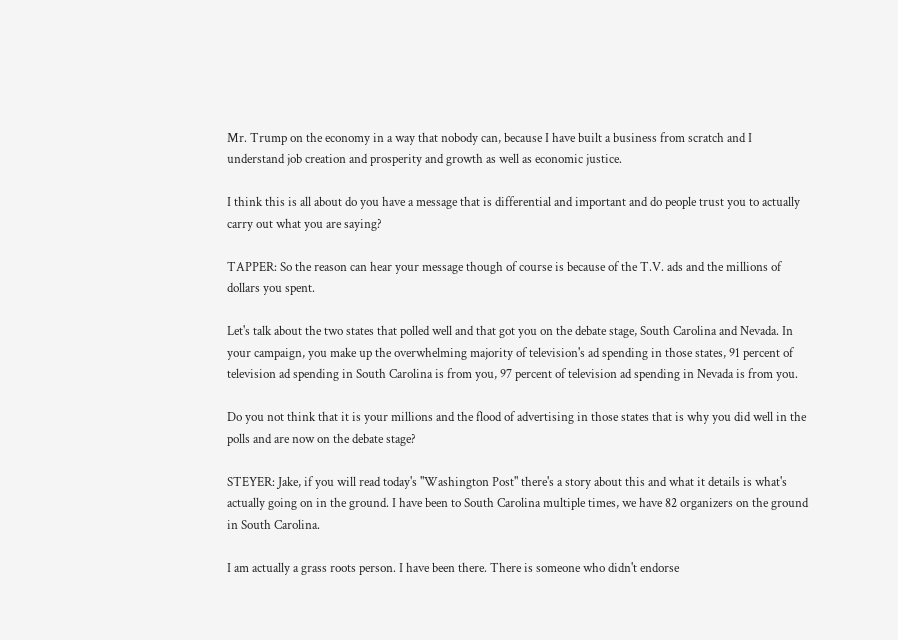Mr. Trump on the economy in a way that nobody can, because I have built a business from scratch and I understand job creation and prosperity and growth as well as economic justice.

I think this is all about do you have a message that is differential and important and do people trust you to actually carry out what you are saying?

TAPPER: So the reason can hear your message though of course is because of the T.V. ads and the millions of dollars you spent.

Let's talk about the two states that polled well and that got you on the debate stage, South Carolina and Nevada. In your campaign, you make up the overwhelming majority of television's ad spending in those states, 91 percent of television ad spending in South Carolina is from you, 97 percent of television ad spending in Nevada is from you.

Do you not think that it is your millions and the flood of advertising in those states that is why you did well in the polls and are now on the debate stage?

STEYER: Jake, if you will read today's "Washington Post" there's a story about this and what it details is what's actually going on in the ground. I have been to South Carolina multiple times, we have 82 organizers on the ground in South Carolina.

I am actually a grass roots person. I have been there. There is someone who didn't endorse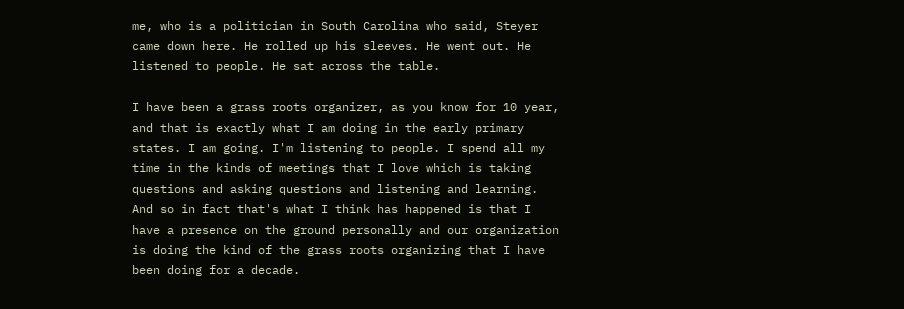me, who is a politician in South Carolina who said, Steyer came down here. He rolled up his sleeves. He went out. He listened to people. He sat across the table.

I have been a grass roots organizer, as you know for 10 year, and that is exactly what I am doing in the early primary states. I am going. I'm listening to people. I spend all my time in the kinds of meetings that I love which is taking questions and asking questions and listening and learning. And so in fact that's what I think has happened is that I have a presence on the ground personally and our organization is doing the kind of the grass roots organizing that I have been doing for a decade.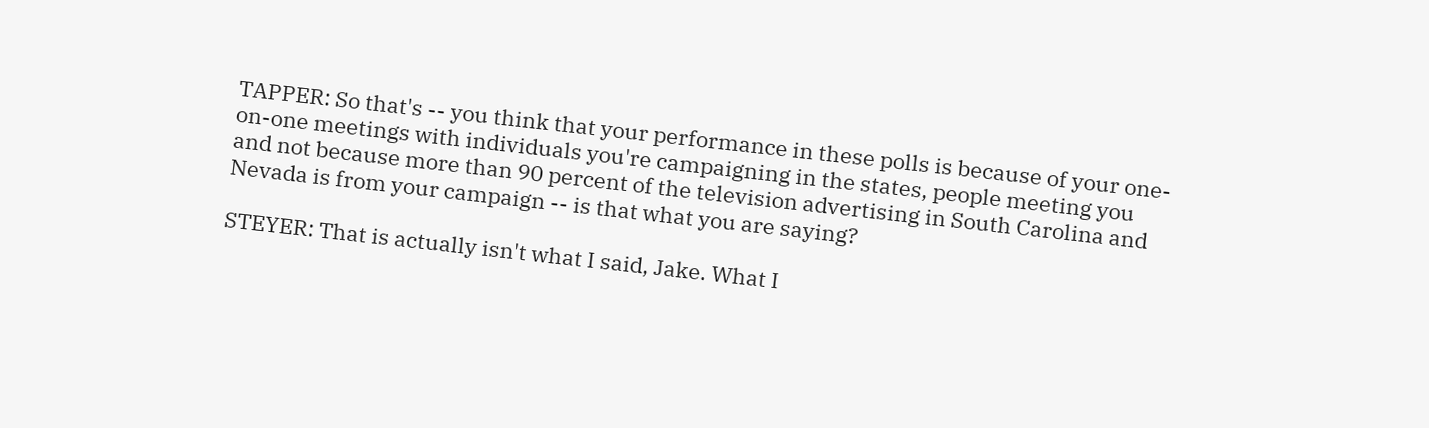TAPPER: So that's -- you think that your performance in these polls is because of your one-on-one meetings with individuals you're campaigning in the states, people meeting you and not because more than 90 percent of the television advertising in South Carolina and Nevada is from your campaign -- is that what you are saying?

STEYER: That is actually isn't what I said, Jake. What I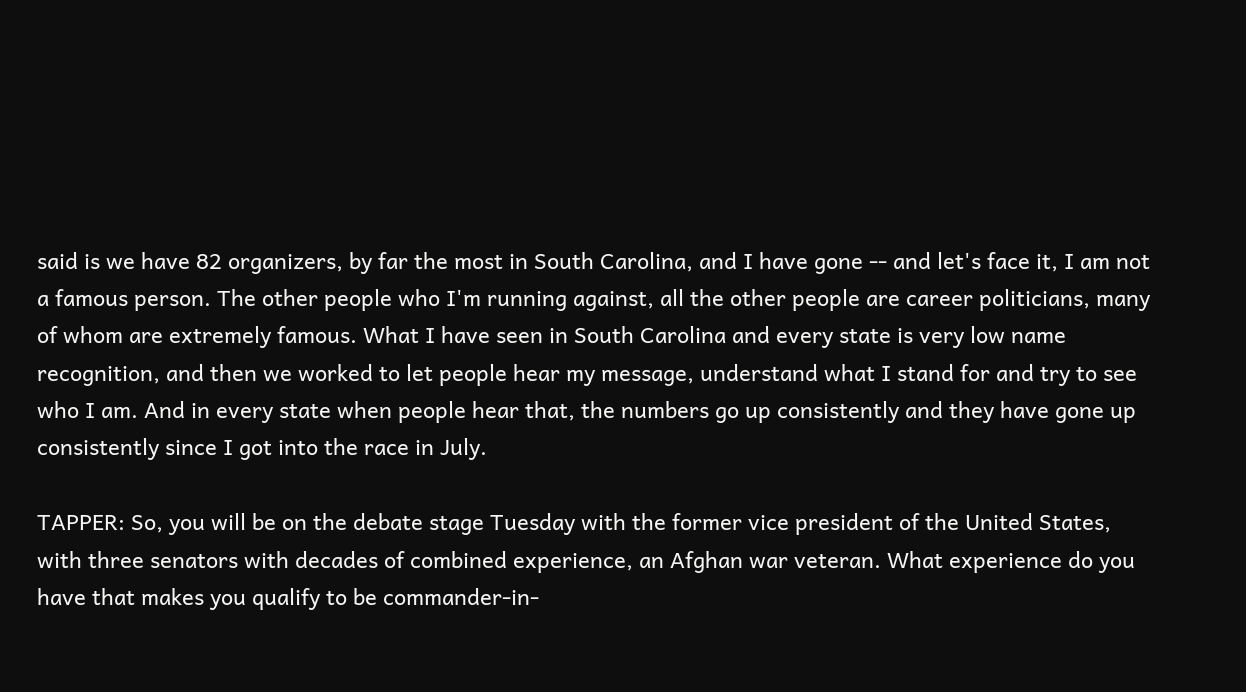said is we have 82 organizers, by far the most in South Carolina, and I have gone -- and let's face it, I am not a famous person. The other people who I'm running against, all the other people are career politicians, many of whom are extremely famous. What I have seen in South Carolina and every state is very low name recognition, and then we worked to let people hear my message, understand what I stand for and try to see who I am. And in every state when people hear that, the numbers go up consistently and they have gone up consistently since I got into the race in July.

TAPPER: So, you will be on the debate stage Tuesday with the former vice president of the United States, with three senators with decades of combined experience, an Afghan war veteran. What experience do you have that makes you qualify to be commander-in-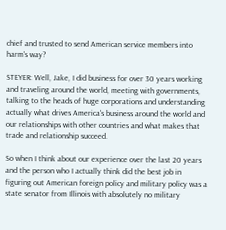chief and trusted to send American service members into harm's way?

STEYER: Well, Jake, I did business for over 30 years working and traveling around the world, meeting with governments, talking to the heads of huge corporations and understanding actually what drives America's business around the world and our relationships with other countries and what makes that trade and relationship succeed.

So when I think about our experience over the last 20 years and the person who I actually think did the best job in figuring out American foreign policy and military policy was a state senator from Illinois with absolutely no military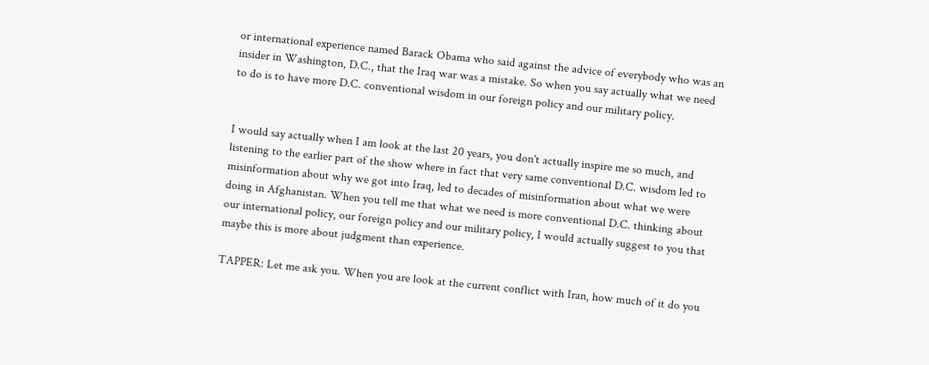or international experience named Barack Obama who said against the advice of everybody who was an insider in Washington, D.C., that the Iraq war was a mistake. So when you say actually what we need to do is to have more D.C. conventional wisdom in our foreign policy and our military policy.


I would say actually when I am look at the last 20 years, you don't actually inspire me so much, and listening to the earlier part of the show where in fact that very same conventional D.C. wisdom led to misinformation about why we got into Iraq, led to decades of misinformation about what we were doing in Afghanistan. When you tell me that what we need is more conventional D.C. thinking about our international policy, our foreign policy and our military policy, I would actually suggest to you that maybe this is more about judgment than experience.

TAPPER: Let me ask you. When you are look at the current conflict with Iran, how much of it do you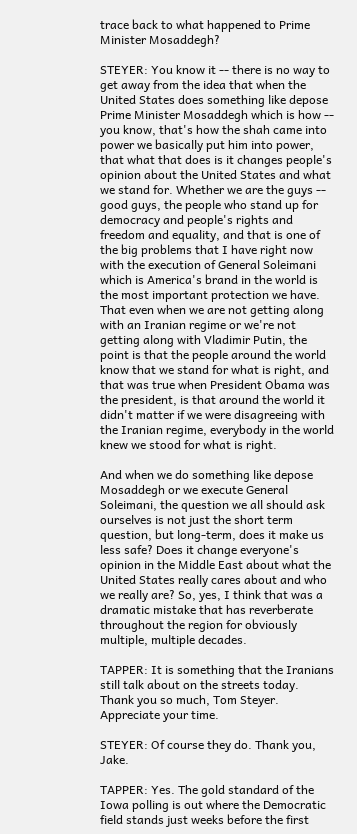trace back to what happened to Prime Minister Mosaddegh?

STEYER: You know it -- there is no way to get away from the idea that when the United States does something like depose Prime Minister Mosaddegh which is how -- you know, that's how the shah came into power we basically put him into power, that what that does is it changes people's opinion about the United States and what we stand for. Whether we are the guys -- good guys, the people who stand up for democracy and people's rights and freedom and equality, and that is one of the big problems that I have right now with the execution of General Soleimani which is America's brand in the world is the most important protection we have. That even when we are not getting along with an Iranian regime or we're not getting along with Vladimir Putin, the point is that the people around the world know that we stand for what is right, and that was true when President Obama was the president, is that around the world it didn't matter if we were disagreeing with the Iranian regime, everybody in the world knew we stood for what is right.

And when we do something like depose Mosaddegh or we execute General Soleimani, the question we all should ask ourselves is not just the short term question, but long-term, does it make us less safe? Does it change everyone's opinion in the Middle East about what the United States really cares about and who we really are? So, yes, I think that was a dramatic mistake that has reverberate throughout the region for obviously multiple, multiple decades.

TAPPER: It is something that the Iranians still talk about on the streets today. Thank you so much, Tom Steyer. Appreciate your time.

STEYER: Of course they do. Thank you, Jake.

TAPPER: Yes. The gold standard of the Iowa polling is out where the Democratic field stands just weeks before the first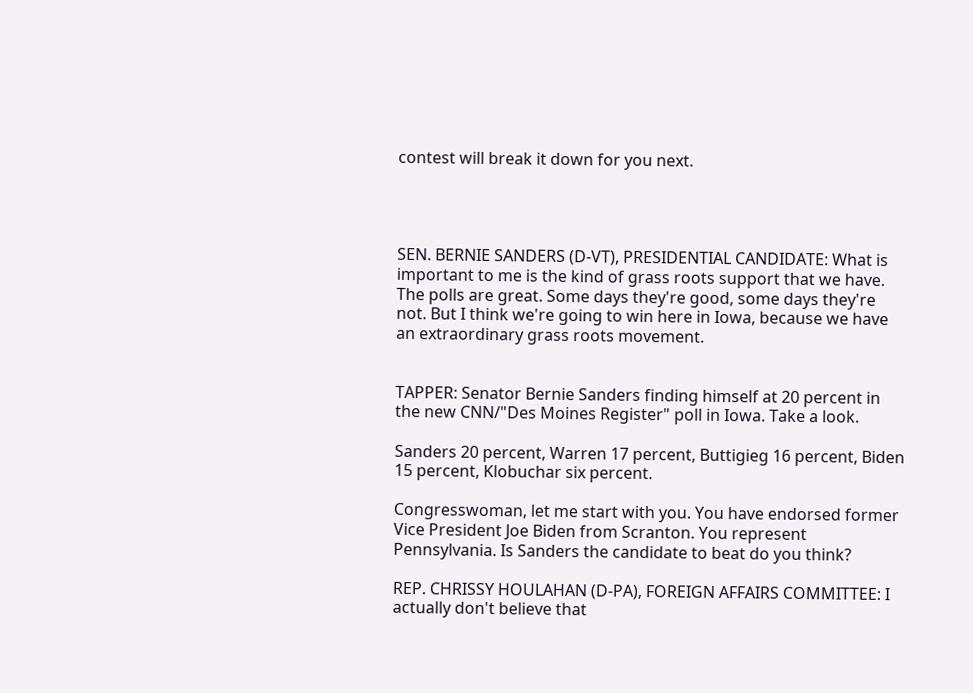contest will break it down for you next.




SEN. BERNIE SANDERS (D-VT), PRESIDENTIAL CANDIDATE: What is important to me is the kind of grass roots support that we have. The polls are great. Some days they're good, some days they're not. But I think we're going to win here in Iowa, because we have an extraordinary grass roots movement.


TAPPER: Senator Bernie Sanders finding himself at 20 percent in the new CNN/"Des Moines Register" poll in Iowa. Take a look.

Sanders 20 percent, Warren 17 percent, Buttigieg 16 percent, Biden 15 percent, Klobuchar six percent.

Congresswoman, let me start with you. You have endorsed former Vice President Joe Biden from Scranton. You represent Pennsylvania. Is Sanders the candidate to beat do you think?

REP. CHRISSY HOULAHAN (D-PA), FOREIGN AFFAIRS COMMITTEE: I actually don't believe that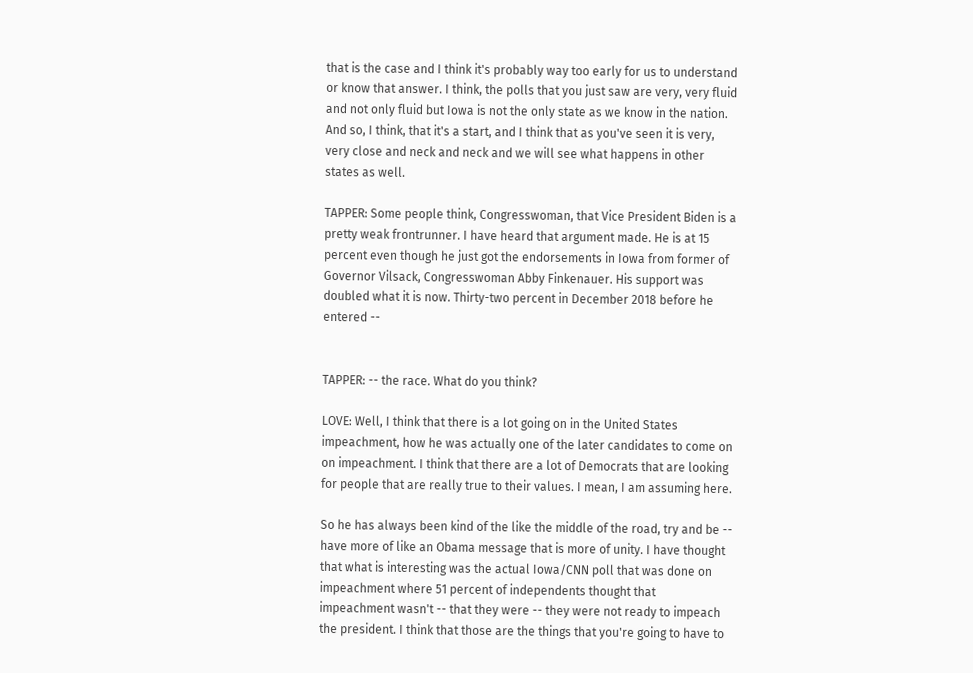that is the case and I think it's probably way too early for us to understand or know that answer. I think, the polls that you just saw are very, very fluid and not only fluid but Iowa is not the only state as we know in the nation. And so, I think, that it's a start, and I think that as you've seen it is very, very close and neck and neck and we will see what happens in other states as well.

TAPPER: Some people think, Congresswoman, that Vice President Biden is a pretty weak frontrunner. I have heard that argument made. He is at 15 percent even though he just got the endorsements in Iowa from former of Governor Vilsack, Congresswoman Abby Finkenauer. His support was doubled what it is now. Thirty-two percent in December 2018 before he entered --


TAPPER: -- the race. What do you think?

LOVE: Well, I think that there is a lot going on in the United States impeachment, how he was actually one of the later candidates to come on on impeachment. I think that there are a lot of Democrats that are looking for people that are really true to their values. I mean, I am assuming here.

So he has always been kind of the like the middle of the road, try and be -- have more of like an Obama message that is more of unity. I have thought that what is interesting was the actual Iowa/CNN poll that was done on impeachment where 51 percent of independents thought that impeachment wasn't -- that they were -- they were not ready to impeach the president. I think that those are the things that you're going to have to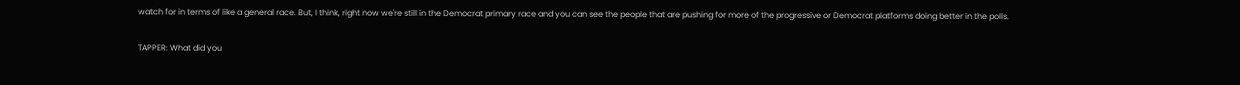watch for in terms of like a general race. But, I think, right now we're still in the Democrat primary race and you can see the people that are pushing for more of the progressive or Democrat platforms doing better in the polls.

TAPPER: What did you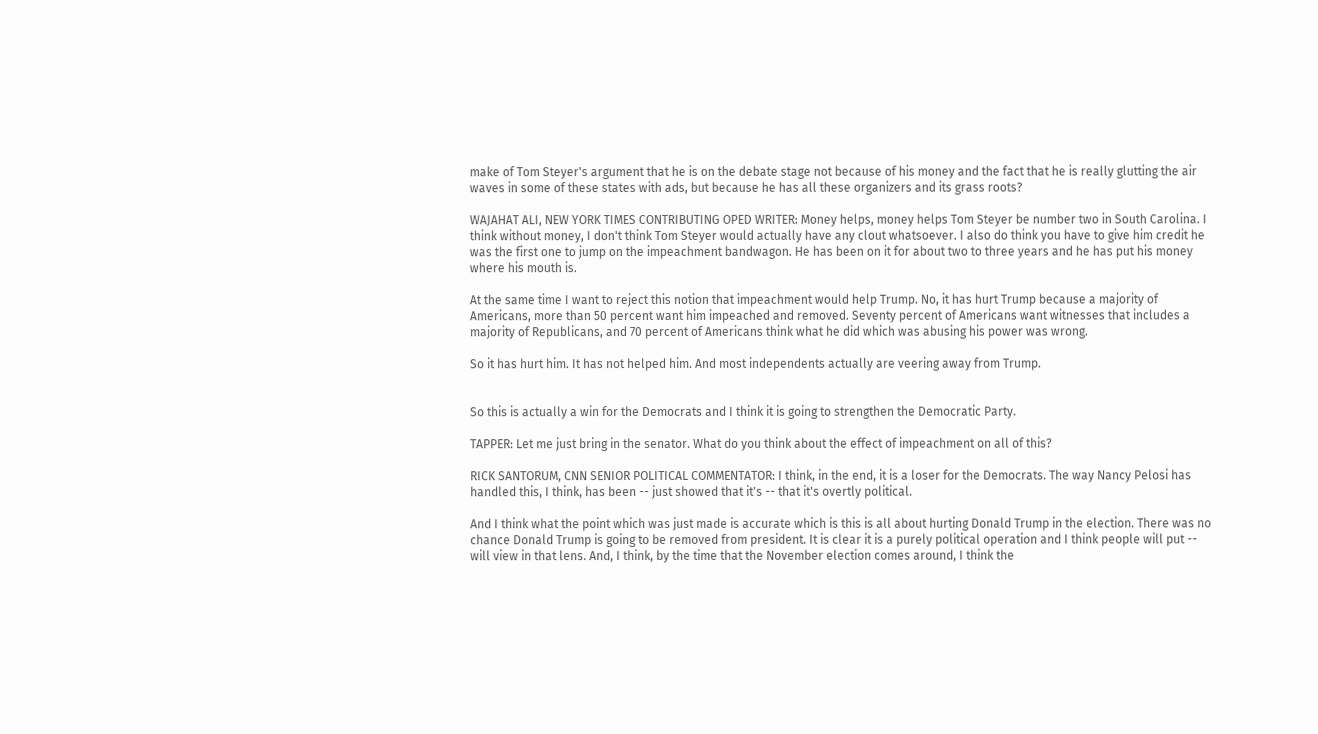make of Tom Steyer's argument that he is on the debate stage not because of his money and the fact that he is really glutting the air waves in some of these states with ads, but because he has all these organizers and its grass roots?

WAJAHAT ALI, NEW YORK TIMES CONTRIBUTING OPED WRITER: Money helps, money helps Tom Steyer be number two in South Carolina. I think without money, I don't think Tom Steyer would actually have any clout whatsoever. I also do think you have to give him credit he was the first one to jump on the impeachment bandwagon. He has been on it for about two to three years and he has put his money where his mouth is.

At the same time I want to reject this notion that impeachment would help Trump. No, it has hurt Trump because a majority of Americans, more than 50 percent want him impeached and removed. Seventy percent of Americans want witnesses that includes a majority of Republicans, and 70 percent of Americans think what he did which was abusing his power was wrong.

So it has hurt him. It has not helped him. And most independents actually are veering away from Trump.


So this is actually a win for the Democrats and I think it is going to strengthen the Democratic Party.

TAPPER: Let me just bring in the senator. What do you think about the effect of impeachment on all of this?

RICK SANTORUM, CNN SENIOR POLITICAL COMMENTATOR: I think, in the end, it is a loser for the Democrats. The way Nancy Pelosi has handled this, I think, has been -- just showed that it's -- that it's overtly political.

And I think what the point which was just made is accurate which is this is all about hurting Donald Trump in the election. There was no chance Donald Trump is going to be removed from president. It is clear it is a purely political operation and I think people will put -- will view in that lens. And, I think, by the time that the November election comes around, I think the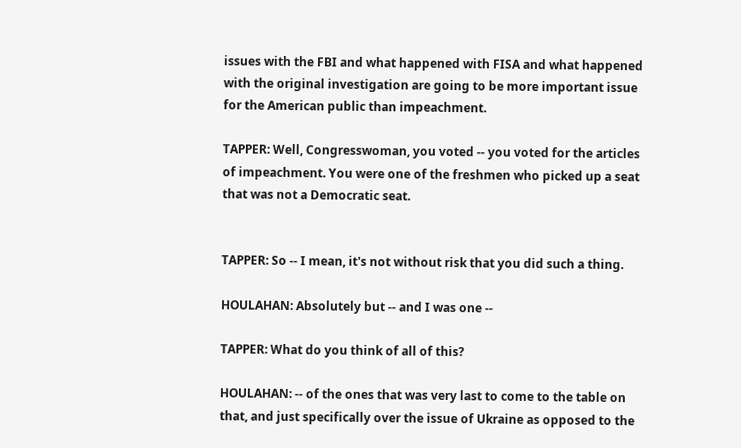issues with the FBI and what happened with FISA and what happened with the original investigation are going to be more important issue for the American public than impeachment.

TAPPER: Well, Congresswoman, you voted -- you voted for the articles of impeachment. You were one of the freshmen who picked up a seat that was not a Democratic seat.


TAPPER: So -- I mean, it's not without risk that you did such a thing.

HOULAHAN: Absolutely but -- and I was one --

TAPPER: What do you think of all of this?

HOULAHAN: -- of the ones that was very last to come to the table on that, and just specifically over the issue of Ukraine as opposed to the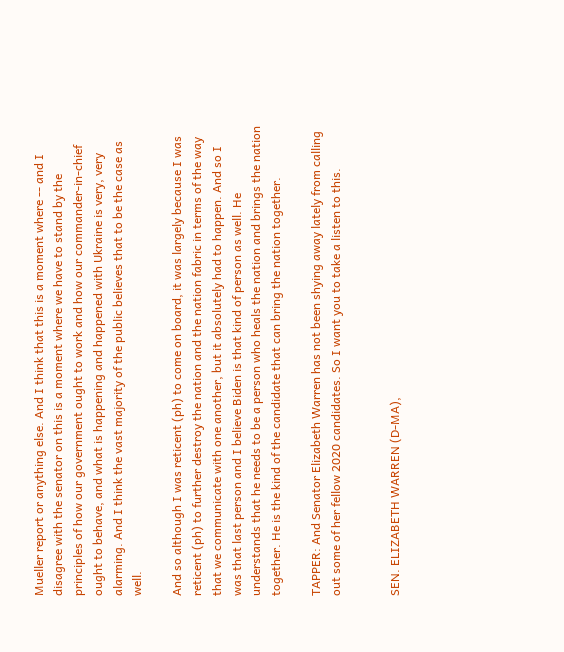Mueller report or anything else. And I think that this is a moment where -- and I disagree with the senator on this is a moment where we have to stand by the principles of how our government ought to work and how our commander-in-chief ought to behave, and what is happening and happened with Ukraine is very, very alarming. And I think the vast majority of the public believes that to be the case as well.

And so although I was reticent (ph) to come on board, it was largely because I was reticent (ph) to further destroy the nation and the nation fabric in terms of the way that we communicate with one another, but it absolutely had to happen. And so I was that last person and I believe Biden is that kind of person as well. He understands that he needs to be a person who heals the nation and brings the nation together. He is the kind of the candidate that can bring the nation together.

TAPPER: And Senator Elizabeth Warren has not been shying away lately from calling out some of her fellow 2020 candidates. So I want you to take a listen to this.


SEN. ELIZABETH WARREN (D-MA),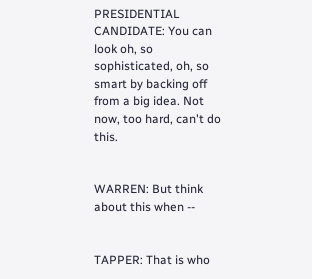PRESIDENTIAL CANDIDATE: You can look oh, so sophisticated, oh, so smart by backing off from a big idea. Not now, too hard, can't do this.


WARREN: But think about this when --


TAPPER: That is who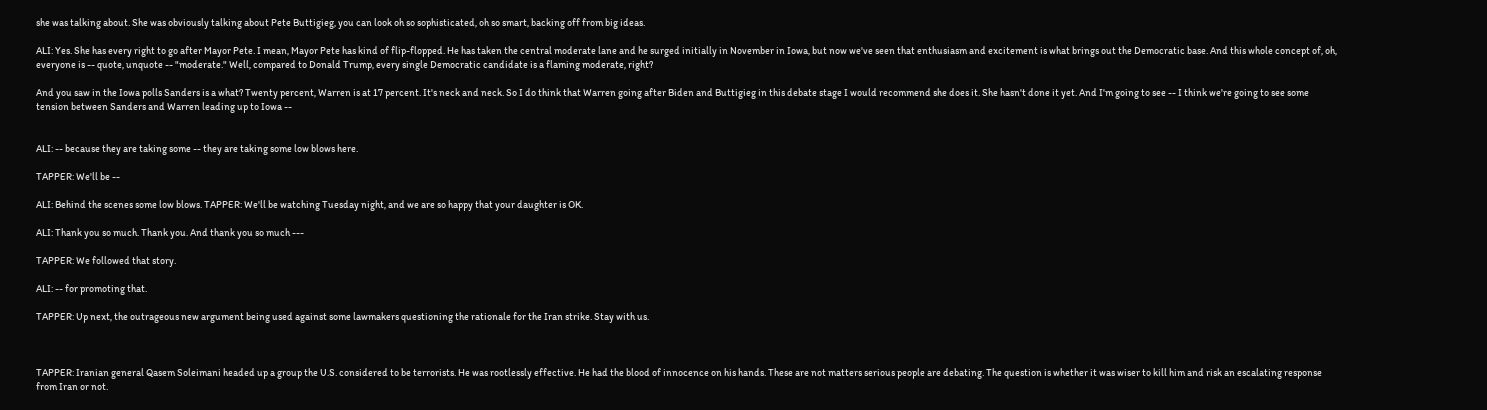she was talking about. She was obviously talking about Pete Buttigieg, you can look oh so sophisticated, oh so smart, backing off from big ideas.

ALI: Yes. She has every right to go after Mayor Pete. I mean, Mayor Pete has kind of flip-flopped. He has taken the central moderate lane and he surged initially in November in Iowa, but now we've seen that enthusiasm and excitement is what brings out the Democratic base. And this whole concept of, oh, everyone is -- quote, unquote -- "moderate." Well, compared to Donald Trump, every single Democratic candidate is a flaming moderate, right?

And you saw in the Iowa polls Sanders is a what? Twenty percent, Warren is at 17 percent. It's neck and neck. So I do think that Warren going after Biden and Buttigieg in this debate stage I would recommend she does it. She hasn't done it yet. And I'm going to see -- I think we're going to see some tension between Sanders and Warren leading up to Iowa --


ALI: -- because they are taking some -- they are taking some low blows here.

TAPPER: We'll be --

ALI: Behind the scenes some low blows. TAPPER: We'll be watching Tuesday night, and we are so happy that your daughter is OK.

ALI: Thank you so much. Thank you. And thank you so much ---

TAPPER: We followed that story.

ALI: -- for promoting that.

TAPPER: Up next, the outrageous new argument being used against some lawmakers questioning the rationale for the Iran strike. Stay with us.



TAPPER: Iranian general Qasem Soleimani headed up a group the U.S. considered to be terrorists. He was rootlessly effective. He had the blood of innocence on his hands. These are not matters serious people are debating. The question is whether it was wiser to kill him and risk an escalating response from Iran or not.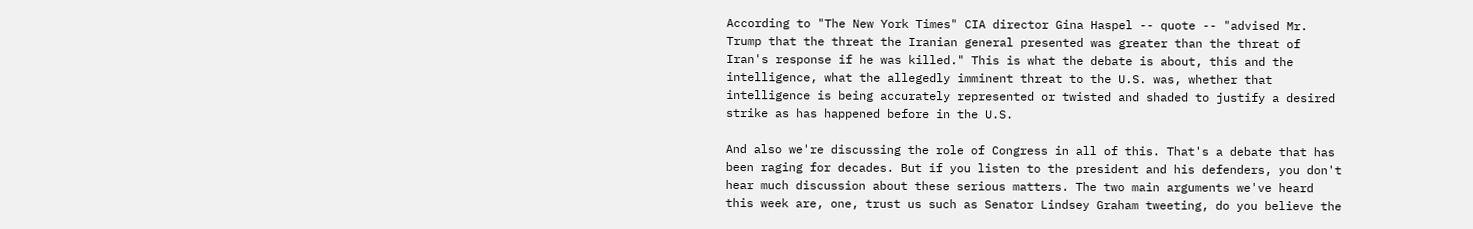According to "The New York Times" CIA director Gina Haspel -- quote -- "advised Mr. Trump that the threat the Iranian general presented was greater than the threat of Iran's response if he was killed." This is what the debate is about, this and the intelligence, what the allegedly imminent threat to the U.S. was, whether that intelligence is being accurately represented or twisted and shaded to justify a desired strike as has happened before in the U.S.

And also we're discussing the role of Congress in all of this. That's a debate that has been raging for decades. But if you listen to the president and his defenders, you don't hear much discussion about these serious matters. The two main arguments we've heard this week are, one, trust us such as Senator Lindsey Graham tweeting, do you believe the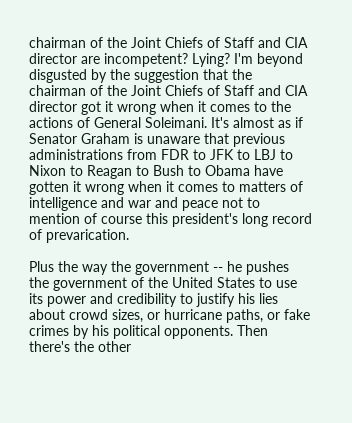chairman of the Joint Chiefs of Staff and CIA director are incompetent? Lying? I'm beyond disgusted by the suggestion that the chairman of the Joint Chiefs of Staff and CIA director got it wrong when it comes to the actions of General Soleimani. It's almost as if Senator Graham is unaware that previous administrations from FDR to JFK to LBJ to Nixon to Reagan to Bush to Obama have gotten it wrong when it comes to matters of intelligence and war and peace not to mention of course this president's long record of prevarication.

Plus the way the government -- he pushes the government of the United States to use its power and credibility to justify his lies about crowd sizes, or hurricane paths, or fake crimes by his political opponents. Then there's the other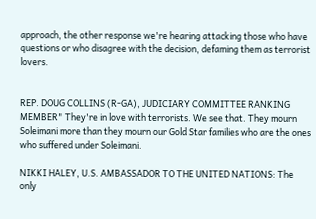approach, the other response we're hearing attacking those who have questions or who disagree with the decision, defaming them as terrorist lovers.


REP. DOUG COLLINS (R-GA), JUDICIARY COMMITTEE RANKING MEMBER" They're in love with terrorists. We see that. They mourn Soleimani more than they mourn our Gold Star families who are the ones who suffered under Soleimani.

NIKKI HALEY, U.S. AMBASSADOR TO THE UNITED NATIONS: The only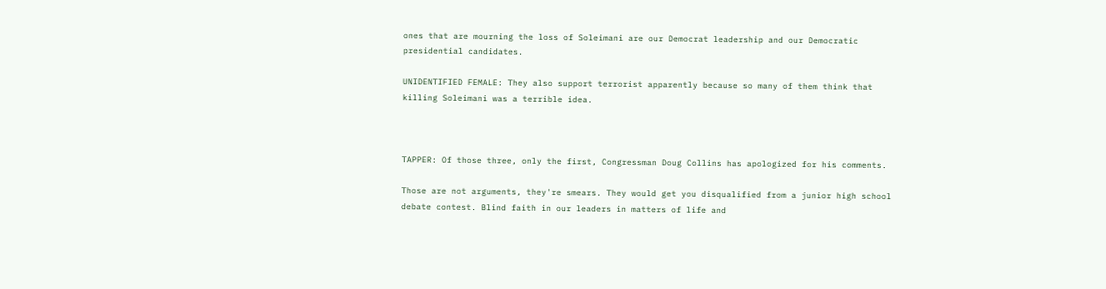ones that are mourning the loss of Soleimani are our Democrat leadership and our Democratic presidential candidates.

UNIDENTIFIED FEMALE: They also support terrorist apparently because so many of them think that killing Soleimani was a terrible idea.



TAPPER: Of those three, only the first, Congressman Doug Collins has apologized for his comments.

Those are not arguments, they're smears. They would get you disqualified from a junior high school debate contest. Blind faith in our leaders in matters of life and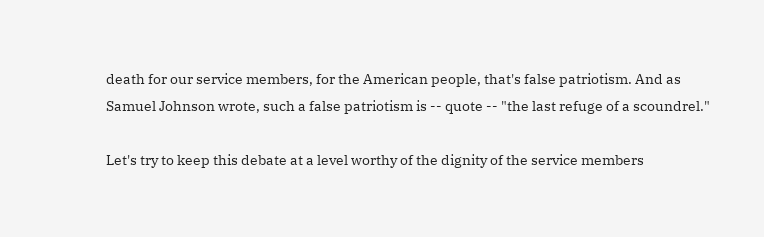death for our service members, for the American people, that's false patriotism. And as Samuel Johnson wrote, such a false patriotism is -- quote -- "the last refuge of a scoundrel."

Let's try to keep this debate at a level worthy of the dignity of the service members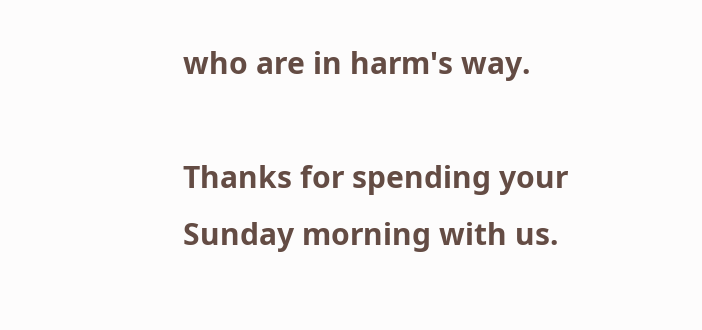who are in harm's way.

Thanks for spending your Sunday morning with us.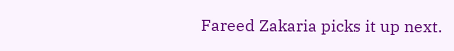Fareed Zakaria picks it up next.